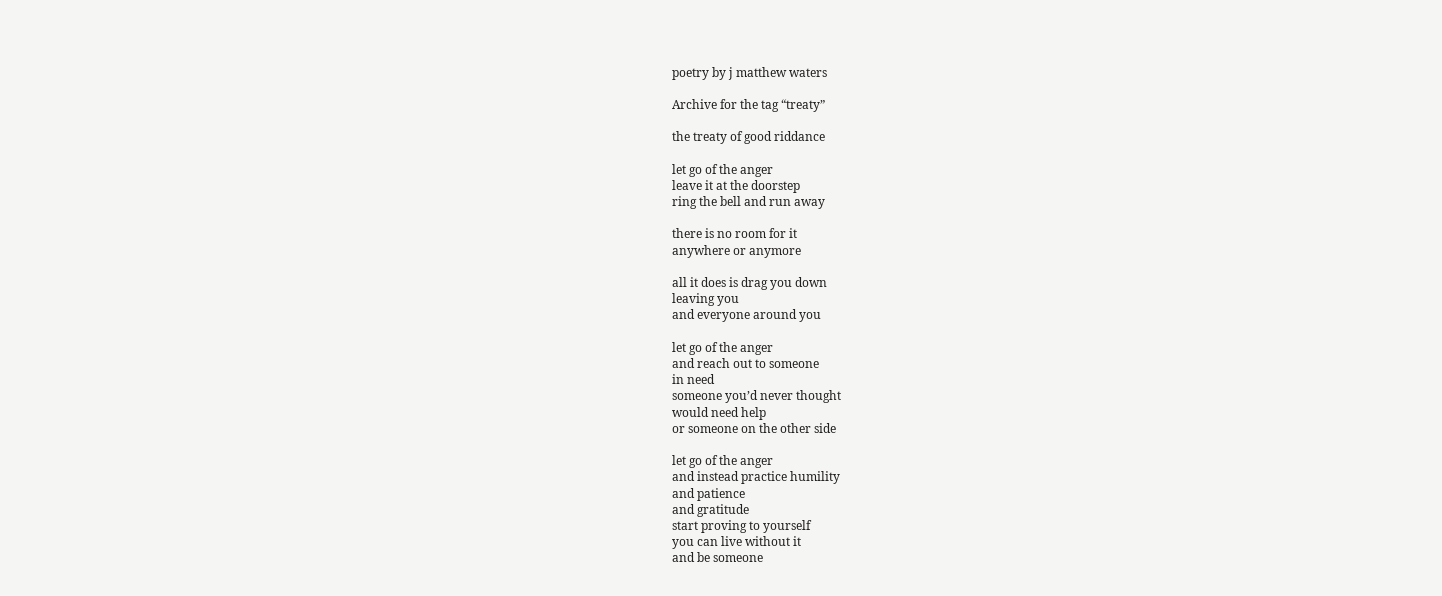poetry by j matthew waters

Archive for the tag “treaty”

the treaty of good riddance

let go of the anger
leave it at the doorstep
ring the bell and run away

there is no room for it
anywhere or anymore

all it does is drag you down
leaving you
and everyone around you

let go of the anger
and reach out to someone
in need
someone you’d never thought
would need help
or someone on the other side

let go of the anger
and instead practice humility
and patience
and gratitude
start proving to yourself
you can live without it
and be someone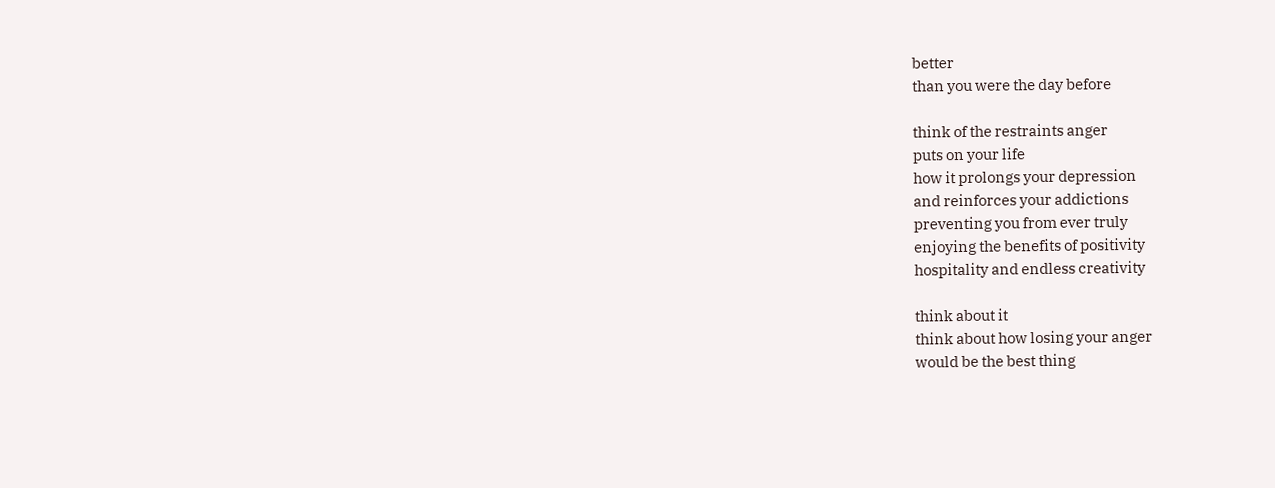better
than you were the day before

think of the restraints anger
puts on your life
how it prolongs your depression
and reinforces your addictions
preventing you from ever truly
enjoying the benefits of positivity
hospitality and endless creativity

think about it
think about how losing your anger
would be the best thing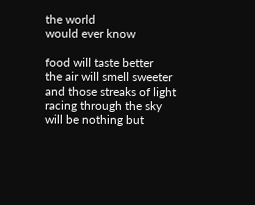the world
would ever know

food will taste better
the air will smell sweeter
and those streaks of light
racing through the sky
will be nothing but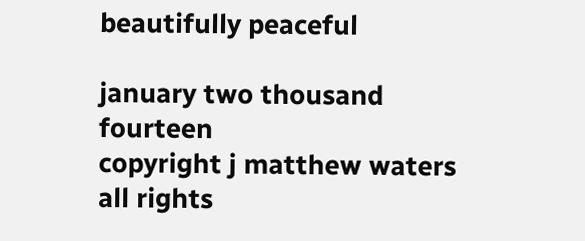beautifully peaceful

january two thousand fourteen
copyright j matthew waters
all rights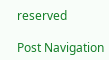reserved

Post Navigation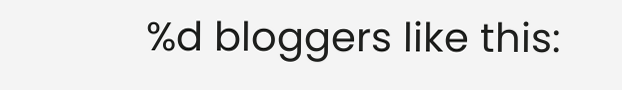%d bloggers like this: